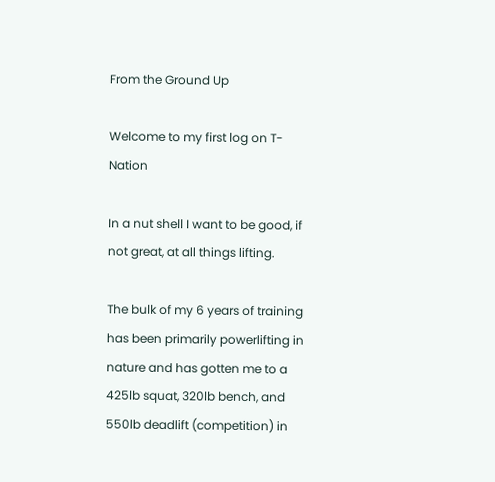From the Ground Up

Welcome to my first log on T-Nation

In a nut shell I want to be good, if not great, at all things lifting.

The bulk of my 6 years of training has been primarily powerlifting in nature and has gotten me to a 425lb squat, 320lb bench, and 550lb deadlift (competition) in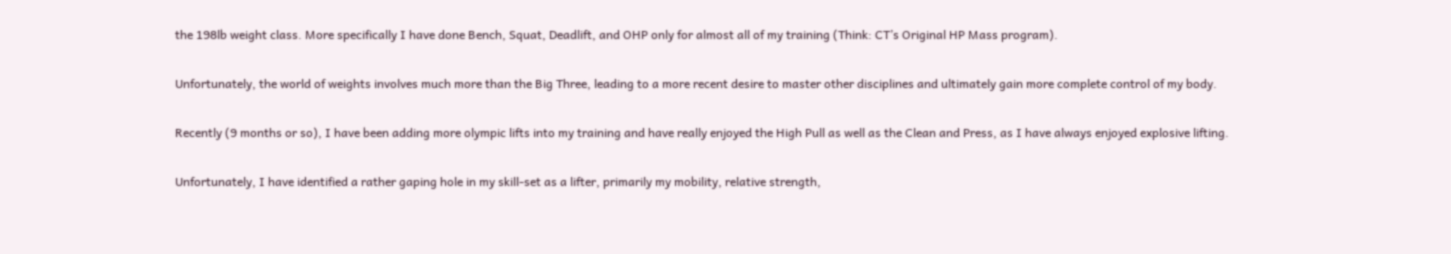the 198lb weight class. More specifically I have done Bench, Squat, Deadlift, and OHP only for almost all of my training (Think: CT’s Original HP Mass program).

Unfortunately, the world of weights involves much more than the Big Three, leading to a more recent desire to master other disciplines and ultimately gain more complete control of my body.

Recently (9 months or so), I have been adding more olympic lifts into my training and have really enjoyed the High Pull as well as the Clean and Press, as I have always enjoyed explosive lifting.

Unfortunately, I have identified a rather gaping hole in my skill-set as a lifter, primarily my mobility, relative strength,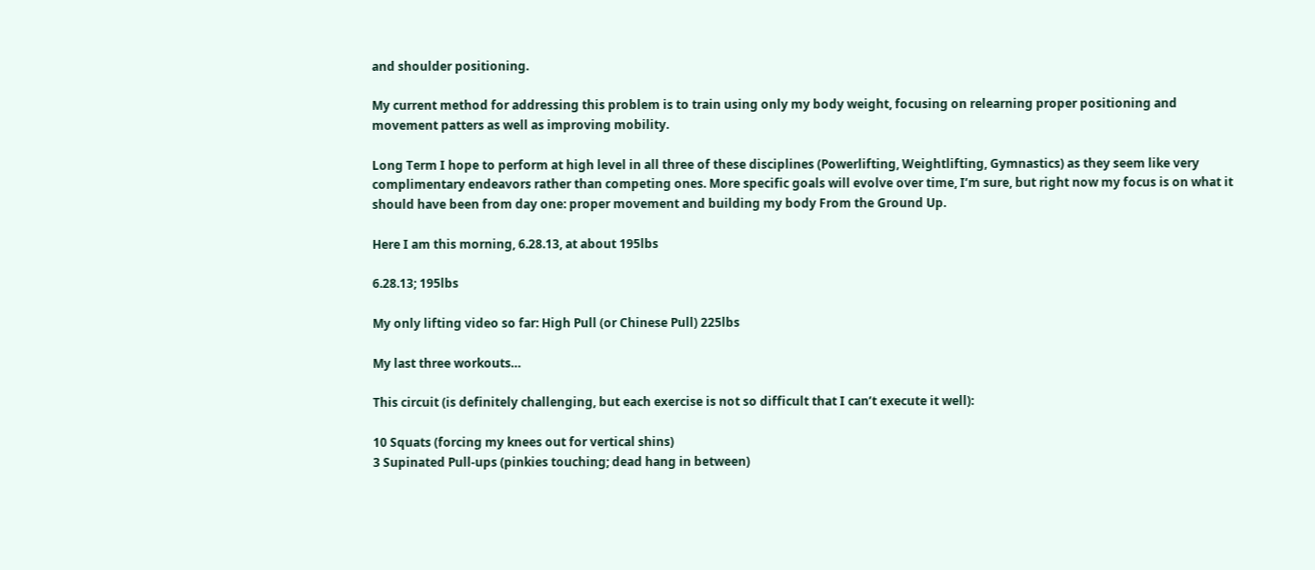and shoulder positioning.

My current method for addressing this problem is to train using only my body weight, focusing on relearning proper positioning and movement patters as well as improving mobility.

Long Term I hope to perform at high level in all three of these disciplines (Powerlifting, Weightlifting, Gymnastics) as they seem like very complimentary endeavors rather than competing ones. More specific goals will evolve over time, I’m sure, but right now my focus is on what it should have been from day one: proper movement and building my body From the Ground Up.

Here I am this morning, 6.28.13, at about 195lbs

6.28.13; 195lbs

My only lifting video so far: High Pull (or Chinese Pull) 225lbs

My last three workouts…

This circuit (is definitely challenging, but each exercise is not so difficult that I can’t execute it well):

10 Squats (forcing my knees out for vertical shins)
3 Supinated Pull-ups (pinkies touching; dead hang in between)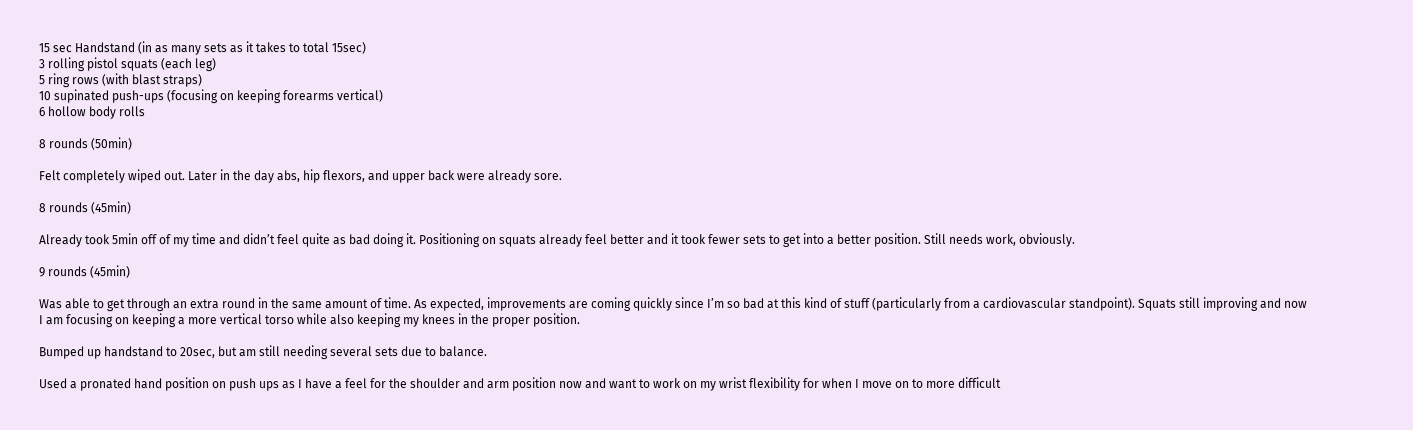15 sec Handstand (in as many sets as it takes to total 15sec)
3 rolling pistol squats (each leg)
5 ring rows (with blast straps)
10 supinated push-ups (focusing on keeping forearms vertical)
6 hollow body rolls

8 rounds (50min)

Felt completely wiped out. Later in the day abs, hip flexors, and upper back were already sore.

8 rounds (45min)

Already took 5min off of my time and didn’t feel quite as bad doing it. Positioning on squats already feel better and it took fewer sets to get into a better position. Still needs work, obviously.

9 rounds (45min)

Was able to get through an extra round in the same amount of time. As expected, improvements are coming quickly since I’m so bad at this kind of stuff (particularly from a cardiovascular standpoint). Squats still improving and now I am focusing on keeping a more vertical torso while also keeping my knees in the proper position.

Bumped up handstand to 20sec, but am still needing several sets due to balance.

Used a pronated hand position on push ups as I have a feel for the shoulder and arm position now and want to work on my wrist flexibility for when I move on to more difficult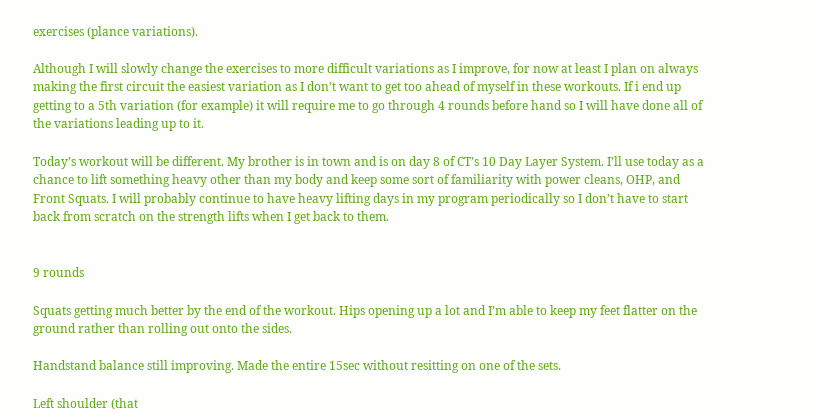exercises (plance variations).

Although I will slowly change the exercises to more difficult variations as I improve, for now at least I plan on always making the first circuit the easiest variation as I don’t want to get too ahead of myself in these workouts. If i end up getting to a 5th variation (for example) it will require me to go through 4 rounds before hand so I will have done all of the variations leading up to it.

Today’s workout will be different. My brother is in town and is on day 8 of CT’s 10 Day Layer System. I’ll use today as a chance to lift something heavy other than my body and keep some sort of familiarity with power cleans, OHP, and Front Squats. I will probably continue to have heavy lifting days in my program periodically so I don’t have to start back from scratch on the strength lifts when I get back to them.


9 rounds

Squats getting much better by the end of the workout. Hips opening up a lot and I’m able to keep my feet flatter on the ground rather than rolling out onto the sides.

Handstand balance still improving. Made the entire 15sec without resitting on one of the sets.

Left shoulder (that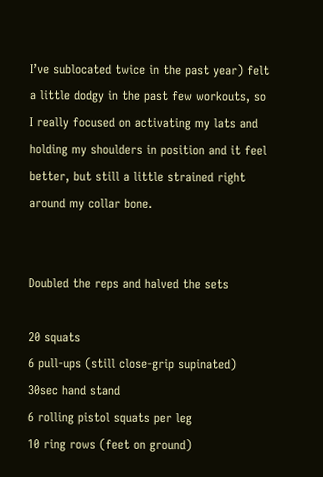I’ve sublocated twice in the past year) felt a little dodgy in the past few workouts, so I really focused on activating my lats and holding my shoulders in position and it feel better, but still a little strained right around my collar bone.


Doubled the reps and halved the sets

20 squats
6 pull-ups (still close-grip supinated)
30sec hand stand
6 rolling pistol squats per leg
10 ring rows (feet on ground)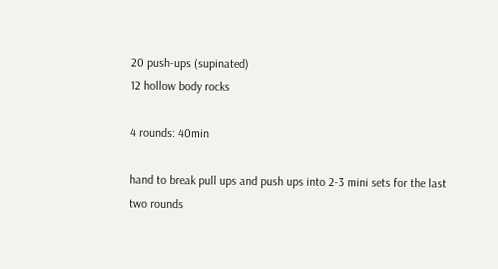20 push-ups (supinated)
12 hollow body rocks

4 rounds: 40min

hand to break pull ups and push ups into 2-3 mini sets for the last two rounds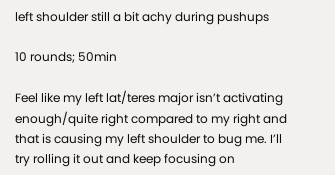left shoulder still a bit achy during pushups

10 rounds; 50min

Feel like my left lat/teres major isn’t activating enough/quite right compared to my right and that is causing my left shoulder to bug me. I’ll try rolling it out and keep focusing on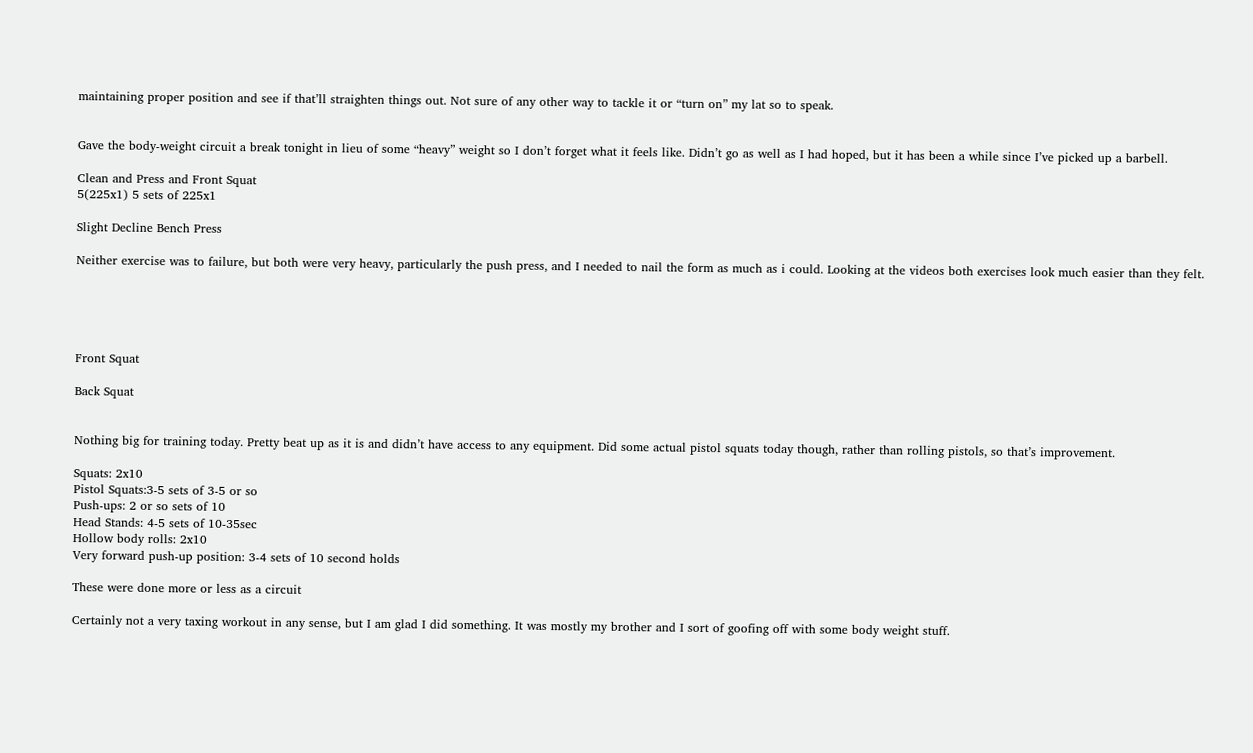maintaining proper position and see if that’ll straighten things out. Not sure of any other way to tackle it or “turn on” my lat so to speak.


Gave the body-weight circuit a break tonight in lieu of some “heavy” weight so I don’t forget what it feels like. Didn’t go as well as I had hoped, but it has been a while since I’ve picked up a barbell.

Clean and Press and Front Squat
5(225x1) 5 sets of 225x1

Slight Decline Bench Press

Neither exercise was to failure, but both were very heavy, particularly the push press, and I needed to nail the form as much as i could. Looking at the videos both exercises look much easier than they felt.





Front Squat

Back Squat


Nothing big for training today. Pretty beat up as it is and didn’t have access to any equipment. Did some actual pistol squats today though, rather than rolling pistols, so that’s improvement.

Squats: 2x10
Pistol Squats:3-5 sets of 3-5 or so
Push-ups: 2 or so sets of 10
Head Stands: 4-5 sets of 10-35sec
Hollow body rolls: 2x10
Very forward push-up position: 3-4 sets of 10 second holds

These were done more or less as a circuit

Certainly not a very taxing workout in any sense, but I am glad I did something. It was mostly my brother and I sort of goofing off with some body weight stuff.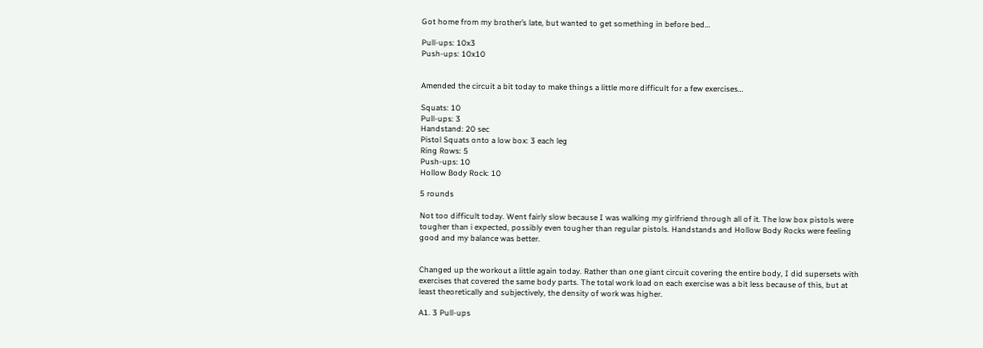Got home from my brother’s late, but wanted to get something in before bed…

Pull-ups: 10x3
Push-ups: 10x10


Amended the circuit a bit today to make things a little more difficult for a few exercises…

Squats: 10
Pull-ups: 3
Handstand: 20 sec
Pistol Squats onto a low box: 3 each leg
Ring Rows: 5
Push-ups: 10
Hollow Body Rock: 10

5 rounds

Not too difficult today. Went fairly slow because I was walking my girlfriend through all of it. The low box pistols were tougher than i expected, possibly even tougher than regular pistols. Handstands and Hollow Body Rocks were feeling good and my balance was better.


Changed up the workout a little again today. Rather than one giant circuit covering the entire body, I did supersets with exercises that covered the same body parts. The total work load on each exercise was a bit less because of this, but at least theoretically and subjectively, the density of work was higher.

A1. 3 Pull-ups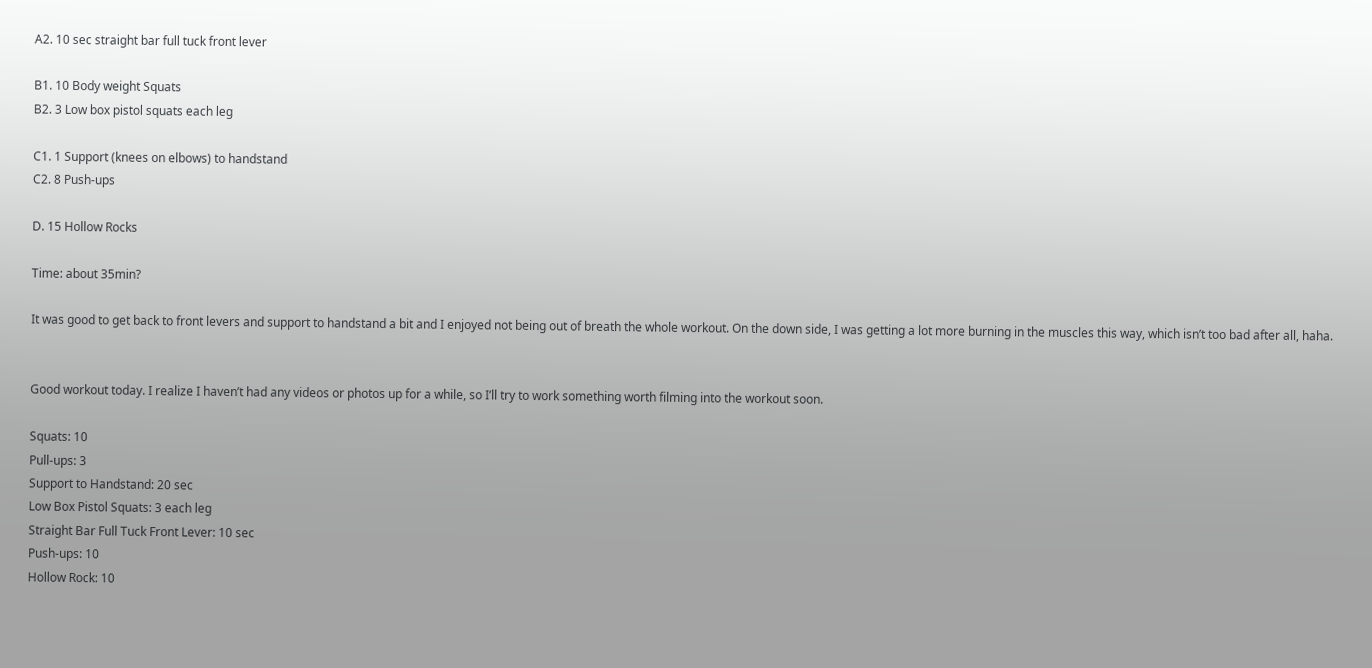A2. 10 sec straight bar full tuck front lever

B1. 10 Body weight Squats
B2. 3 Low box pistol squats each leg

C1. 1 Support (knees on elbows) to handstand
C2. 8 Push-ups

D. 15 Hollow Rocks

Time: about 35min?

It was good to get back to front levers and support to handstand a bit and I enjoyed not being out of breath the whole workout. On the down side, I was getting a lot more burning in the muscles this way, which isn’t too bad after all, haha.


Good workout today. I realize I haven’t had any videos or photos up for a while, so I’ll try to work something worth filming into the workout soon.

Squats: 10
Pull-ups: 3
Support to Handstand: 20 sec
Low Box Pistol Squats: 3 each leg
Straight Bar Full Tuck Front Lever: 10 sec
Push-ups: 10
Hollow Rock: 10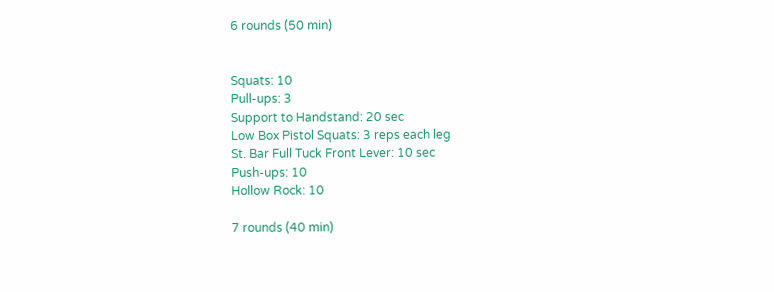6 rounds (50 min)


Squats: 10
Pull-ups: 3
Support to Handstand: 20 sec
Low Box Pistol Squats: 3 reps each leg
St. Bar Full Tuck Front Lever: 10 sec
Push-ups: 10
Hollow Rock: 10

7 rounds (40 min)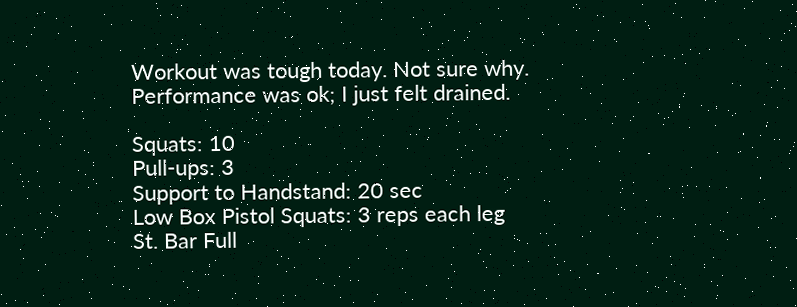Workout was tough today. Not sure why. Performance was ok; I just felt drained.

Squats: 10
Pull-ups: 3
Support to Handstand: 20 sec
Low Box Pistol Squats: 3 reps each leg
St. Bar Full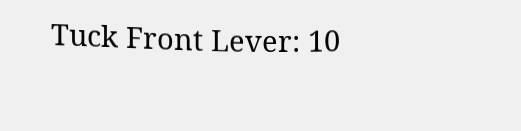Tuck Front Lever: 10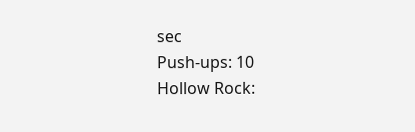sec
Push-ups: 10
Hollow Rock: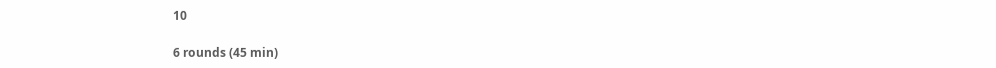10

6 rounds (45 min)